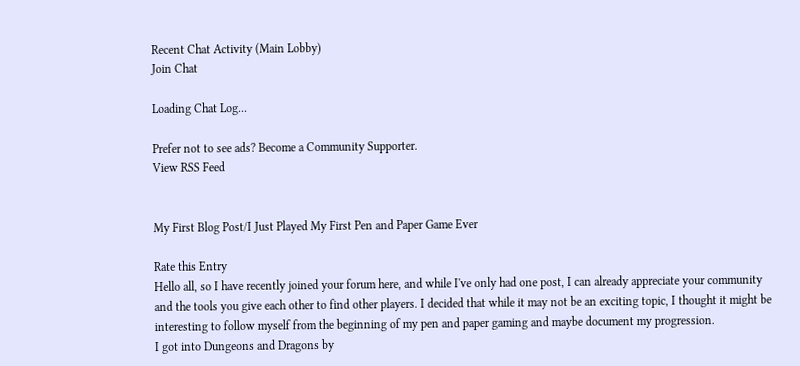Recent Chat Activity (Main Lobby)
Join Chat

Loading Chat Log...

Prefer not to see ads? Become a Community Supporter.
View RSS Feed


My First Blog Post/I Just Played My First Pen and Paper Game Ever

Rate this Entry
Hello all, so I have recently joined your forum here, and while I've only had one post, I can already appreciate your community and the tools you give each other to find other players. I decided that while it may not be an exciting topic, I thought it might be interesting to follow myself from the beginning of my pen and paper gaming and maybe document my progression.
I got into Dungeons and Dragons by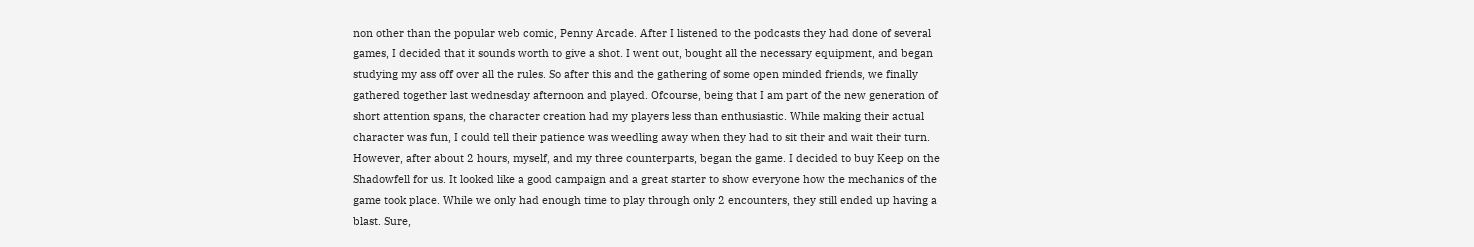non other than the popular web comic, Penny Arcade. After I listened to the podcasts they had done of several games, I decided that it sounds worth to give a shot. I went out, bought all the necessary equipment, and began studying my ass off over all the rules. So after this and the gathering of some open minded friends, we finally gathered together last wednesday afternoon and played. Ofcourse, being that I am part of the new generation of short attention spans, the character creation had my players less than enthusiastic. While making their actual character was fun, I could tell their patience was weedling away when they had to sit their and wait their turn.
However, after about 2 hours, myself, and my three counterparts, began the game. I decided to buy Keep on the Shadowfell for us. It looked like a good campaign and a great starter to show everyone how the mechanics of the game took place. While we only had enough time to play through only 2 encounters, they still ended up having a blast. Sure,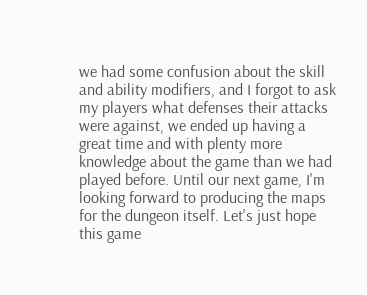we had some confusion about the skill and ability modifiers, and I forgot to ask my players what defenses their attacks were against, we ended up having a great time and with plenty more knowledge about the game than we had played before. Until our next game, I'm looking forward to producing the maps for the dungeon itself. Let's just hope this game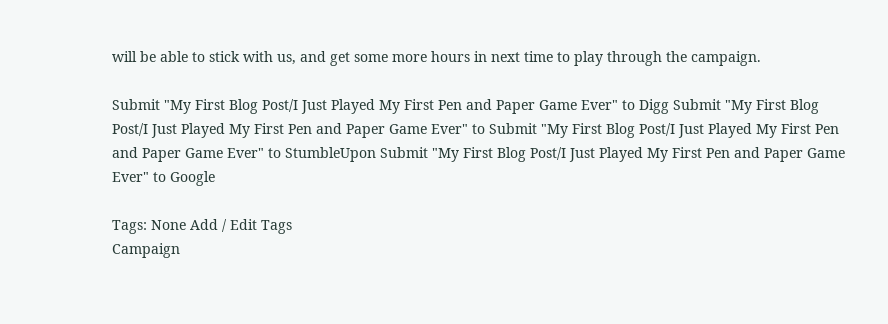will be able to stick with us, and get some more hours in next time to play through the campaign.

Submit "My First Blog Post/I Just Played My First Pen and Paper Game Ever" to Digg Submit "My First Blog Post/I Just Played My First Pen and Paper Game Ever" to Submit "My First Blog Post/I Just Played My First Pen and Paper Game Ever" to StumbleUpon Submit "My First Blog Post/I Just Played My First Pen and Paper Game Ever" to Google

Tags: None Add / Edit Tags
Campaign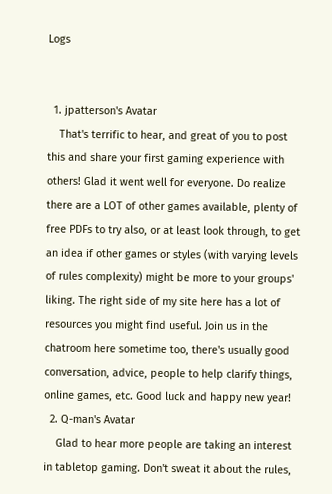Logs


  1. jpatterson's Avatar
    That's terrific to hear, and great of you to post this and share your first gaming experience with others! Glad it went well for everyone. Do realize there are a LOT of other games available, plenty of free PDFs to try also, or at least look through, to get an idea if other games or styles (with varying levels of rules complexity) might be more to your groups' liking. The right side of my site here has a lot of resources you might find useful. Join us in the chatroom here sometime too, there's usually good conversation, advice, people to help clarify things, online games, etc. Good luck and happy new year!
  2. Q-man's Avatar
    Glad to hear more people are taking an interest in tabletop gaming. Don't sweat it about the rules,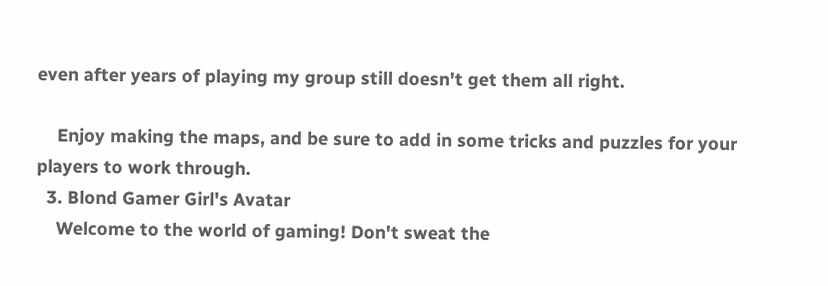even after years of playing my group still doesn't get them all right.

    Enjoy making the maps, and be sure to add in some tricks and puzzles for your players to work through.
  3. Blond Gamer Girl's Avatar
    Welcome to the world of gaming! Don't sweat the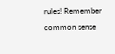rules! Remember common sense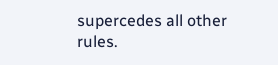supercedes all other rules.